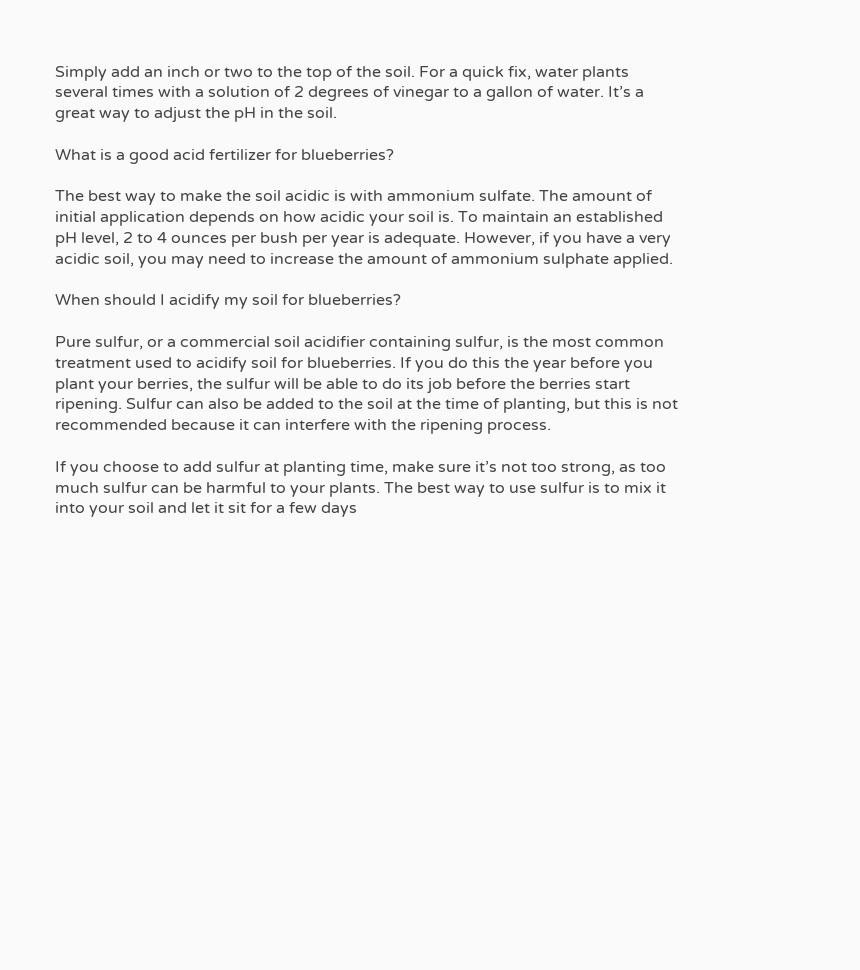Simply add an inch or two to the top of the soil. For a quick fix, water plants several times with a solution of 2 degrees of vinegar to a gallon of water. It’s a great way to adjust the pH in the soil.

What is a good acid fertilizer for blueberries?

The best way to make the soil acidic is with ammonium sulfate. The amount of initial application depends on how acidic your soil is. To maintain an established pH level, 2 to 4 ounces per bush per year is adequate. However, if you have a very acidic soil, you may need to increase the amount of ammonium sulphate applied.

When should I acidify my soil for blueberries?

Pure sulfur, or a commercial soil acidifier containing sulfur, is the most common treatment used to acidify soil for blueberries. If you do this the year before you plant your berries, the sulfur will be able to do its job before the berries start ripening. Sulfur can also be added to the soil at the time of planting, but this is not recommended because it can interfere with the ripening process.

If you choose to add sulfur at planting time, make sure it’s not too strong, as too much sulfur can be harmful to your plants. The best way to use sulfur is to mix it into your soil and let it sit for a few days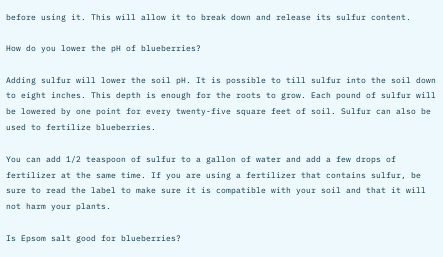before using it. This will allow it to break down and release its sulfur content.

How do you lower the pH of blueberries?

Adding sulfur will lower the soil pH. It is possible to till sulfur into the soil down to eight inches. This depth is enough for the roots to grow. Each pound of sulfur will be lowered by one point for every twenty-five square feet of soil. Sulfur can also be used to fertilize blueberries.

You can add 1/2 teaspoon of sulfur to a gallon of water and add a few drops of fertilizer at the same time. If you are using a fertilizer that contains sulfur, be sure to read the label to make sure it is compatible with your soil and that it will not harm your plants.

Is Epsom salt good for blueberries?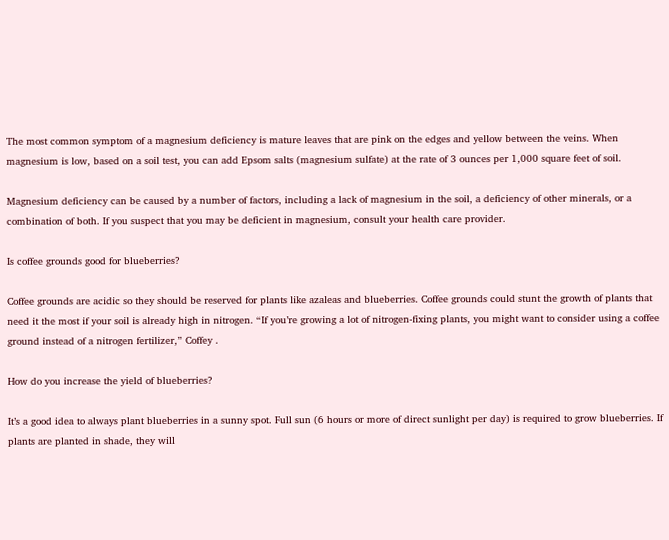The most common symptom of a magnesium deficiency is mature leaves that are pink on the edges and yellow between the veins. When magnesium is low, based on a soil test, you can add Epsom salts (magnesium sulfate) at the rate of 3 ounces per 1,000 square feet of soil.

Magnesium deficiency can be caused by a number of factors, including a lack of magnesium in the soil, a deficiency of other minerals, or a combination of both. If you suspect that you may be deficient in magnesium, consult your health care provider.

Is coffee grounds good for blueberries?

Coffee grounds are acidic so they should be reserved for plants like azaleas and blueberries. Coffee grounds could stunt the growth of plants that need it the most if your soil is already high in nitrogen. “If you’re growing a lot of nitrogen-fixing plants, you might want to consider using a coffee ground instead of a nitrogen fertilizer,” Coffey .

How do you increase the yield of blueberries?

It’s a good idea to always plant blueberries in a sunny spot. Full sun (6 hours or more of direct sunlight per day) is required to grow blueberries. If plants are planted in shade, they will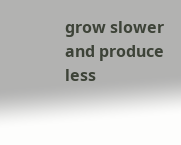grow slower and produce less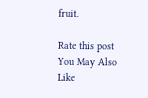fruit.

Rate this post
You May Also Like